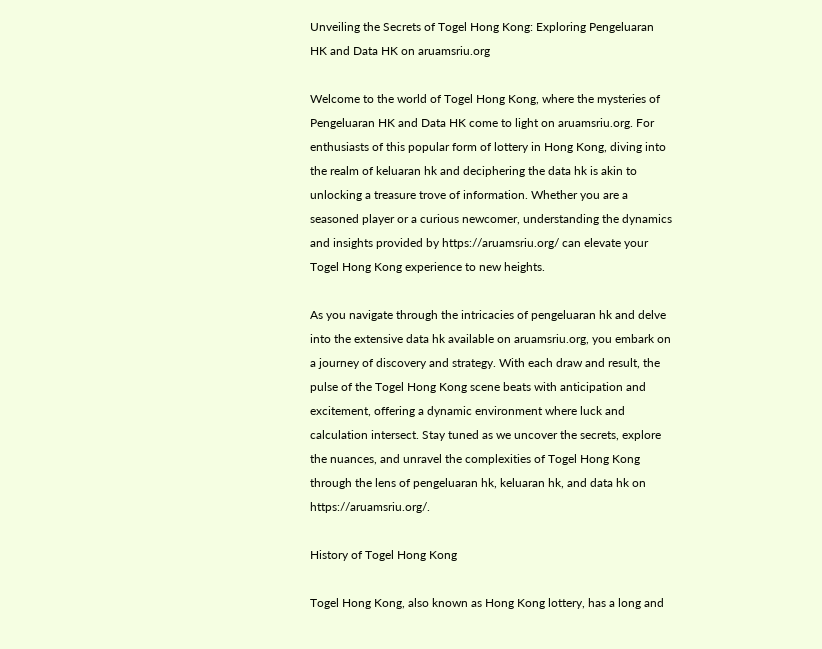Unveiling the Secrets of Togel Hong Kong: Exploring Pengeluaran HK and Data HK on aruamsriu.org

Welcome to the world of Togel Hong Kong, where the mysteries of Pengeluaran HK and Data HK come to light on aruamsriu.org. For enthusiasts of this popular form of lottery in Hong Kong, diving into the realm of keluaran hk and deciphering the data hk is akin to unlocking a treasure trove of information. Whether you are a seasoned player or a curious newcomer, understanding the dynamics and insights provided by https://aruamsriu.org/ can elevate your Togel Hong Kong experience to new heights.

As you navigate through the intricacies of pengeluaran hk and delve into the extensive data hk available on aruamsriu.org, you embark on a journey of discovery and strategy. With each draw and result, the pulse of the Togel Hong Kong scene beats with anticipation and excitement, offering a dynamic environment where luck and calculation intersect. Stay tuned as we uncover the secrets, explore the nuances, and unravel the complexities of Togel Hong Kong through the lens of pengeluaran hk, keluaran hk, and data hk on https://aruamsriu.org/.

History of Togel Hong Kong

Togel Hong Kong, also known as Hong Kong lottery, has a long and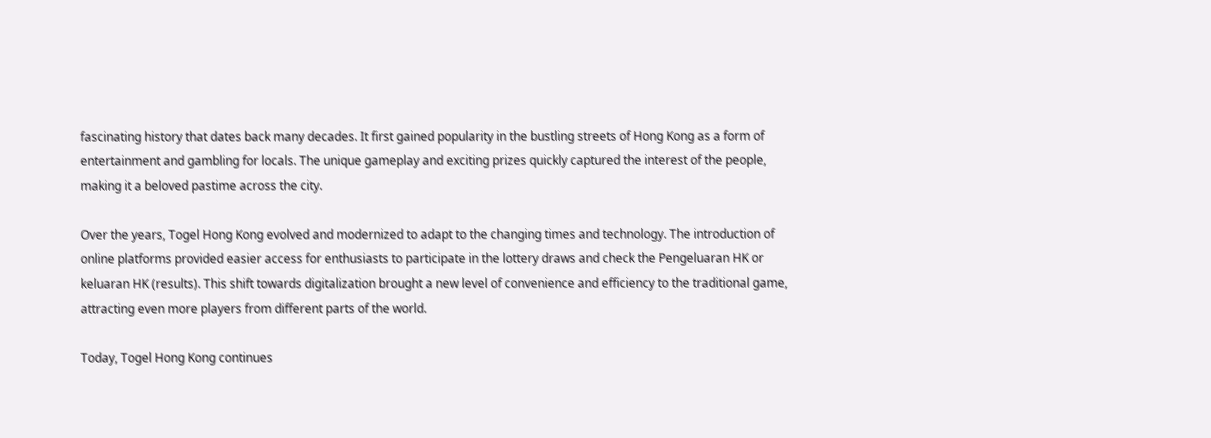fascinating history that dates back many decades. It first gained popularity in the bustling streets of Hong Kong as a form of entertainment and gambling for locals. The unique gameplay and exciting prizes quickly captured the interest of the people, making it a beloved pastime across the city.

Over the years, Togel Hong Kong evolved and modernized to adapt to the changing times and technology. The introduction of online platforms provided easier access for enthusiasts to participate in the lottery draws and check the Pengeluaran HK or keluaran HK (results). This shift towards digitalization brought a new level of convenience and efficiency to the traditional game, attracting even more players from different parts of the world.

Today, Togel Hong Kong continues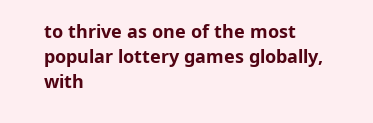to thrive as one of the most popular lottery games globally, with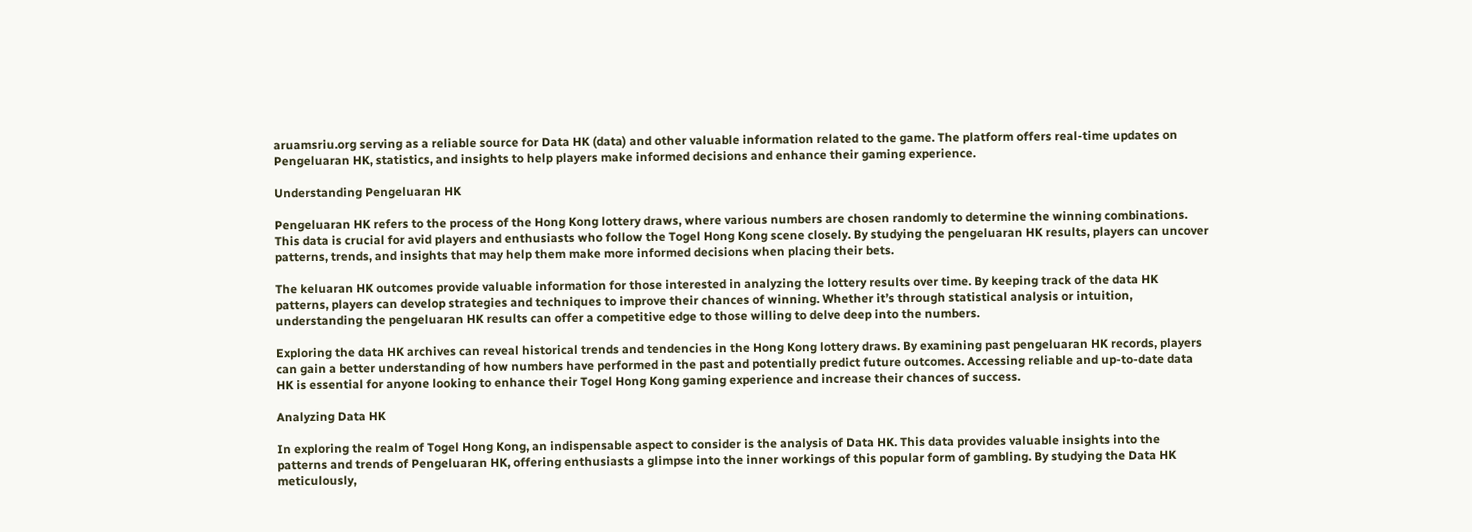aruamsriu.org serving as a reliable source for Data HK (data) and other valuable information related to the game. The platform offers real-time updates on Pengeluaran HK, statistics, and insights to help players make informed decisions and enhance their gaming experience.

Understanding Pengeluaran HK

Pengeluaran HK refers to the process of the Hong Kong lottery draws, where various numbers are chosen randomly to determine the winning combinations. This data is crucial for avid players and enthusiasts who follow the Togel Hong Kong scene closely. By studying the pengeluaran HK results, players can uncover patterns, trends, and insights that may help them make more informed decisions when placing their bets.

The keluaran HK outcomes provide valuable information for those interested in analyzing the lottery results over time. By keeping track of the data HK patterns, players can develop strategies and techniques to improve their chances of winning. Whether it’s through statistical analysis or intuition, understanding the pengeluaran HK results can offer a competitive edge to those willing to delve deep into the numbers.

Exploring the data HK archives can reveal historical trends and tendencies in the Hong Kong lottery draws. By examining past pengeluaran HK records, players can gain a better understanding of how numbers have performed in the past and potentially predict future outcomes. Accessing reliable and up-to-date data HK is essential for anyone looking to enhance their Togel Hong Kong gaming experience and increase their chances of success.

Analyzing Data HK

In exploring the realm of Togel Hong Kong, an indispensable aspect to consider is the analysis of Data HK. This data provides valuable insights into the patterns and trends of Pengeluaran HK, offering enthusiasts a glimpse into the inner workings of this popular form of gambling. By studying the Data HK meticulously,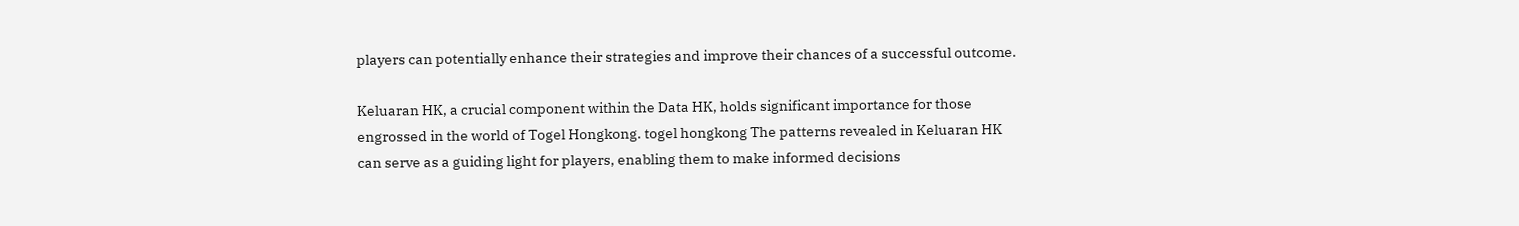players can potentially enhance their strategies and improve their chances of a successful outcome.

Keluaran HK, a crucial component within the Data HK, holds significant importance for those engrossed in the world of Togel Hongkong. togel hongkong The patterns revealed in Keluaran HK can serve as a guiding light for players, enabling them to make informed decisions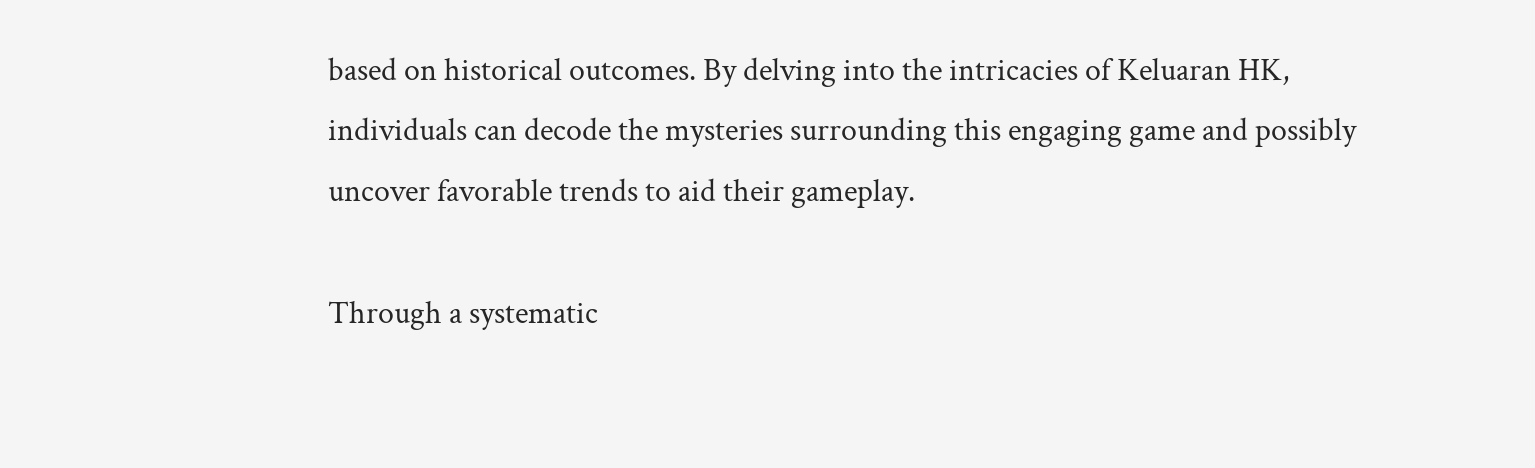based on historical outcomes. By delving into the intricacies of Keluaran HK, individuals can decode the mysteries surrounding this engaging game and possibly uncover favorable trends to aid their gameplay.

Through a systematic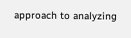approach to analyzing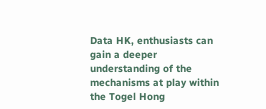Data HK, enthusiasts can gain a deeper understanding of the mechanisms at play within the Togel Hong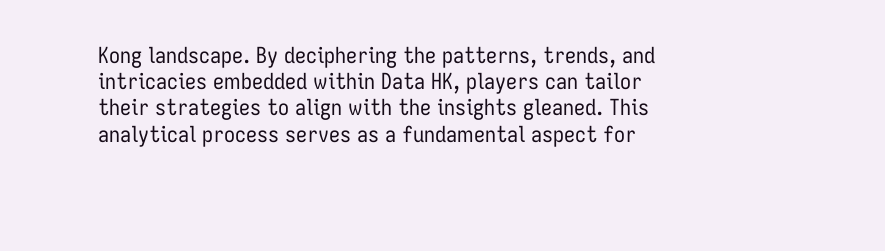Kong landscape. By deciphering the patterns, trends, and intricacies embedded within Data HK, players can tailor their strategies to align with the insights gleaned. This analytical process serves as a fundamental aspect for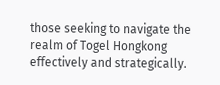those seeking to navigate the realm of Togel Hongkong effectively and strategically.